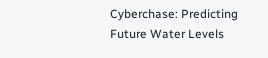Cyberchase: Predicting Future Water Levels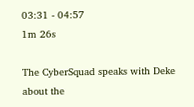03:31 - 04:57
1m 26s

The CyberSquad speaks with Deke about the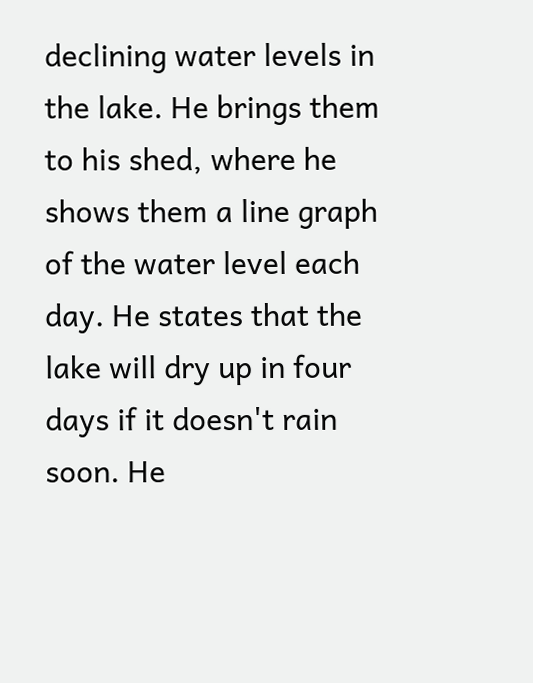declining water levels in the lake. He brings them to his shed, where he shows them a line graph of the water level each day. He states that the lake will dry up in four days if it doesn't rain soon. He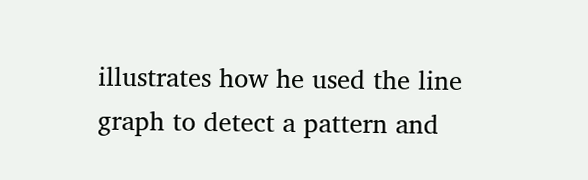illustrates how he used the line graph to detect a pattern and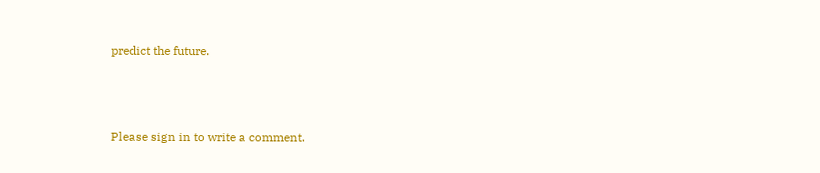predict the future.



Please sign in to write a comment.